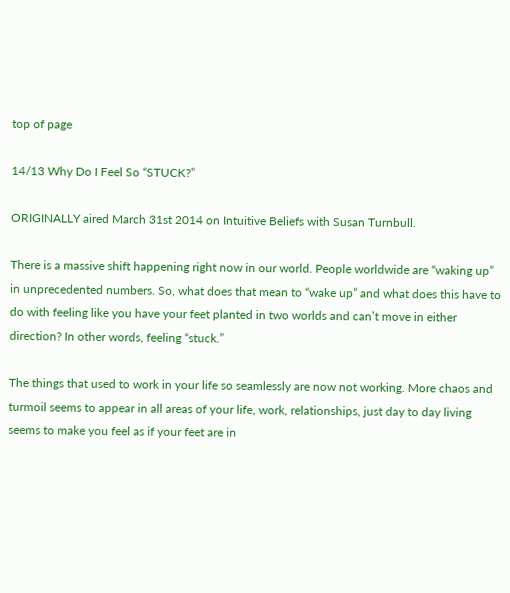top of page

14/13 Why Do I Feel So “STUCK?”

ORIGINALLY aired March 31st 2014 on Intuitive Beliefs with Susan Turnbull.

There is a massive shift happening right now in our world. People worldwide are “waking up” in unprecedented numbers. So, what does that mean to “wake up” and what does this have to do with feeling like you have your feet planted in two worlds and can’t move in either direction? In other words, feeling “stuck.”

The things that used to work in your life so seamlessly are now not working. More chaos and turmoil seems to appear in all areas of your life, work, relationships, just day to day living seems to make you feel as if your feet are in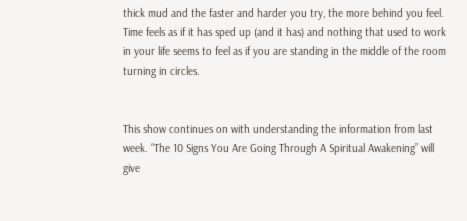thick mud and the faster and harder you try, the more behind you feel. Time feels as if it has sped up (and it has) and nothing that used to work in your life seems to feel as if you are standing in the middle of the room turning in circles.


This show continues on with understanding the information from last week. “The 10 Signs You Are Going Through A Spiritual Awakening” will give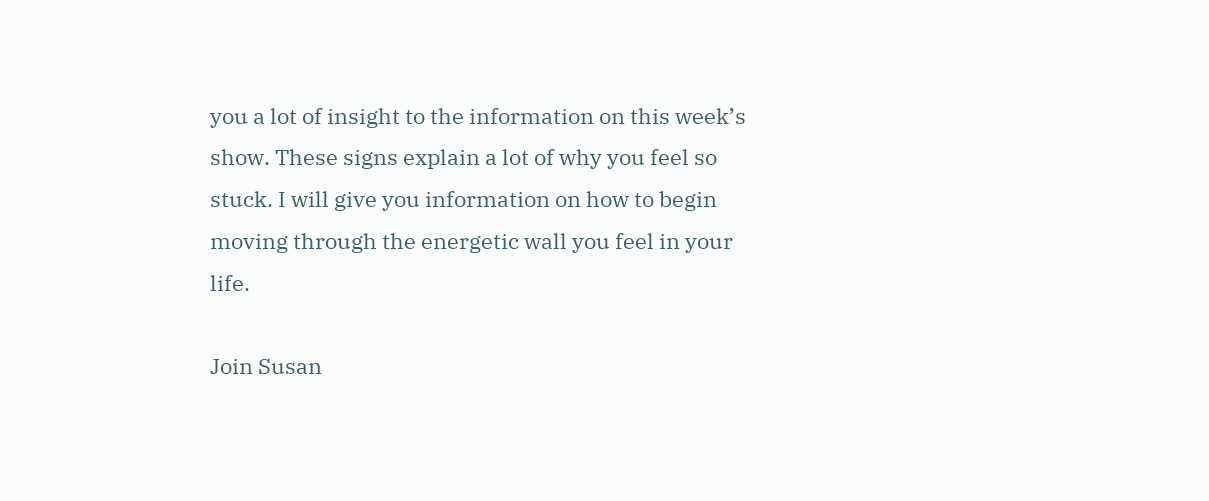you a lot of insight to the information on this week’s show. These signs explain a lot of why you feel so stuck. I will give you information on how to begin moving through the energetic wall you feel in your life.

Join Susan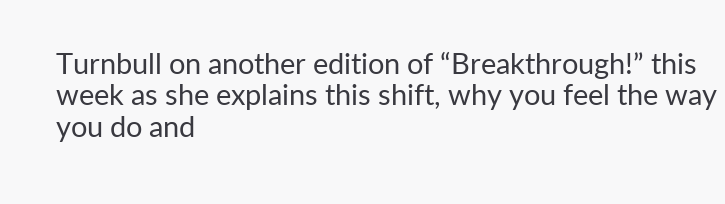Turnbull on another edition of “Breakthrough!” this week as she explains this shift, why you feel the way you do and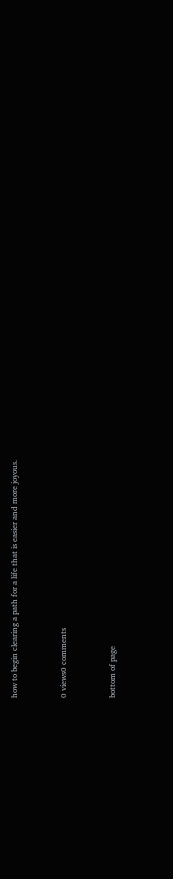how to begin clearing a path for a life that is easier and more joyous.


0 views0 comments


bottom of page